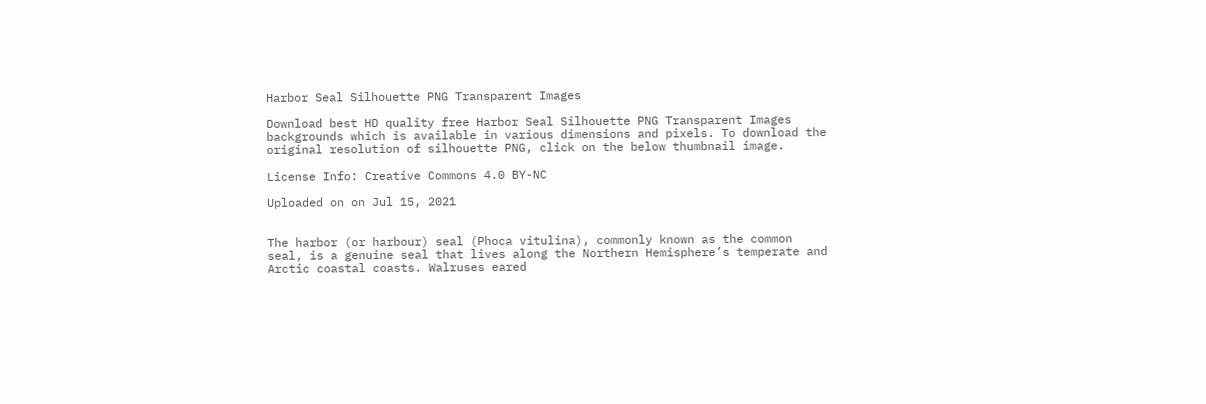Harbor Seal Silhouette PNG Transparent Images

Download best HD quality free Harbor Seal Silhouette PNG Transparent Images backgrounds which is available in various dimensions and pixels. To download the original resolution of silhouette PNG, click on the below thumbnail image.

License Info: Creative Commons 4.0 BY-NC

Uploaded on on Jul 15, 2021


The harbor (or harbour) seal (Phoca vitulina), commonly known as the common seal, is a genuine seal that lives along the Northern Hemisphere’s temperate and Arctic coastal coasts. Walruses eared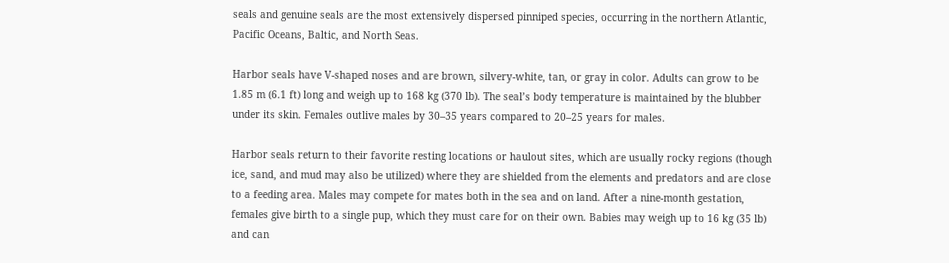seals and genuine seals are the most extensively dispersed pinniped species, occurring in the northern Atlantic, Pacific Oceans, Baltic, and North Seas.

Harbor seals have V-shaped noses and are brown, silvery-white, tan, or gray in color. Adults can grow to be 1.85 m (6.1 ft) long and weigh up to 168 kg (370 lb). The seal’s body temperature is maintained by the blubber under its skin. Females outlive males by 30–35 years compared to 20–25 years for males.

Harbor seals return to their favorite resting locations or haulout sites, which are usually rocky regions (though ice, sand, and mud may also be utilized) where they are shielded from the elements and predators and are close to a feeding area. Males may compete for mates both in the sea and on land. After a nine-month gestation, females give birth to a single pup, which they must care for on their own. Babies may weigh up to 16 kg (35 lb) and can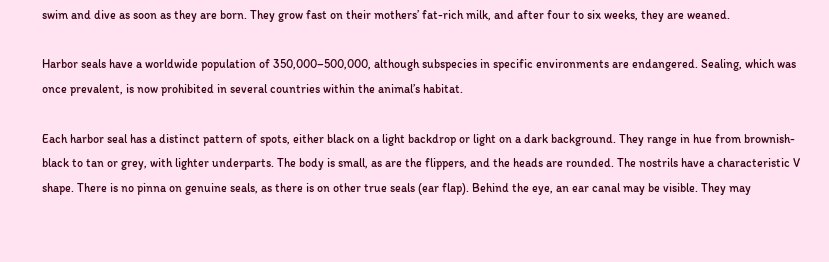swim and dive as soon as they are born. They grow fast on their mothers’ fat-rich milk, and after four to six weeks, they are weaned.

Harbor seals have a worldwide population of 350,000–500,000, although subspecies in specific environments are endangered. Sealing, which was once prevalent, is now prohibited in several countries within the animal’s habitat.

Each harbor seal has a distinct pattern of spots, either black on a light backdrop or light on a dark background. They range in hue from brownish-black to tan or grey, with lighter underparts. The body is small, as are the flippers, and the heads are rounded. The nostrils have a characteristic V shape. There is no pinna on genuine seals, as there is on other true seals (ear flap). Behind the eye, an ear canal may be visible. They may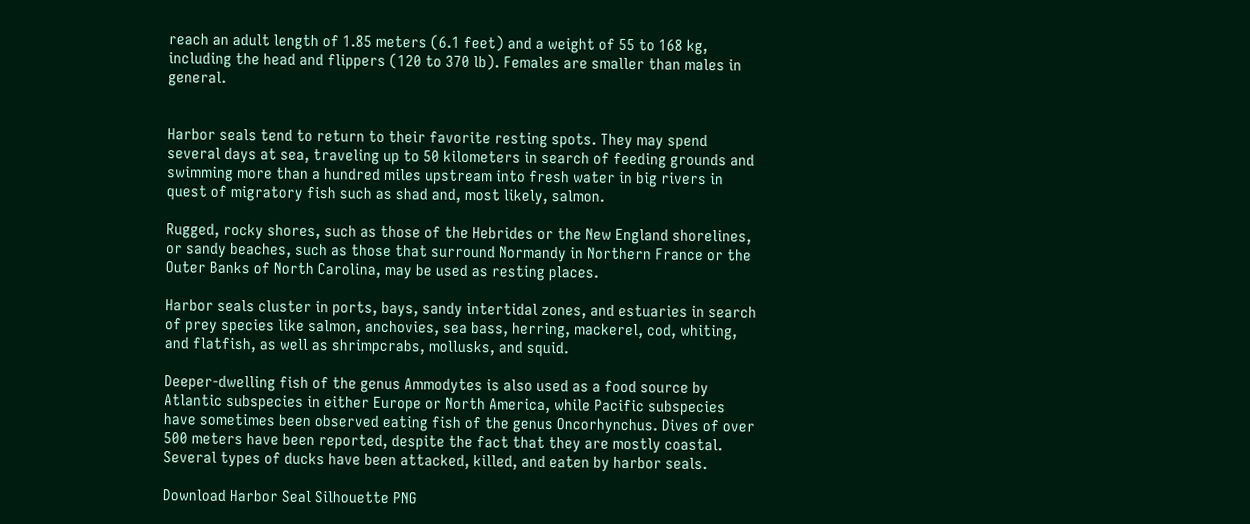reach an adult length of 1.85 meters (6.1 feet) and a weight of 55 to 168 kg, including the head and flippers (120 to 370 lb). Females are smaller than males in general.


Harbor seals tend to return to their favorite resting spots. They may spend several days at sea, traveling up to 50 kilometers in search of feeding grounds and swimming more than a hundred miles upstream into fresh water in big rivers in quest of migratory fish such as shad and, most likely, salmon.

Rugged, rocky shores, such as those of the Hebrides or the New England shorelines, or sandy beaches, such as those that surround Normandy in Northern France or the Outer Banks of North Carolina, may be used as resting places.

Harbor seals cluster in ports, bays, sandy intertidal zones, and estuaries in search of prey species like salmon, anchovies, sea bass, herring, mackerel, cod, whiting, and flatfish, as well as shrimpcrabs, mollusks, and squid.

Deeper-dwelling fish of the genus Ammodytes is also used as a food source by Atlantic subspecies in either Europe or North America, while Pacific subspecies have sometimes been observed eating fish of the genus Oncorhynchus. Dives of over 500 meters have been reported, despite the fact that they are mostly coastal. Several types of ducks have been attacked, killed, and eaten by harbor seals.

Download Harbor Seal Silhouette PNG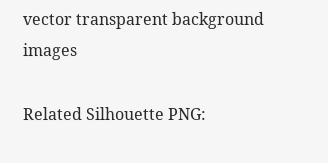vector transparent background images

Related Silhouette PNG: